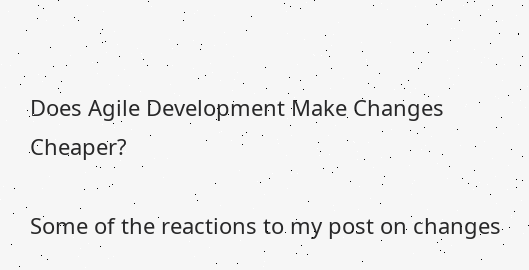Does Agile Development Make Changes Cheaper?

Some of the reactions to my post on changes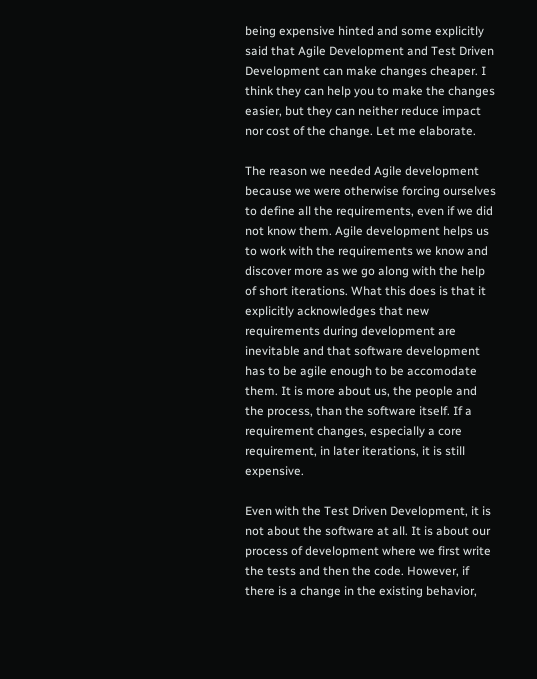being expensive hinted and some explicitly said that Agile Development and Test Driven Development can make changes cheaper. I think they can help you to make the changes easier, but they can neither reduce impact nor cost of the change. Let me elaborate.

The reason we needed Agile development because we were otherwise forcing ourselves to define all the requirements, even if we did not know them. Agile development helps us to work with the requirements we know and discover more as we go along with the help of short iterations. What this does is that it explicitly acknowledges that new requirements during development are inevitable and that software development has to be agile enough to be accomodate them. It is more about us, the people and the process, than the software itself. If a requirement changes, especially a core requirement, in later iterations, it is still expensive.

Even with the Test Driven Development, it is not about the software at all. It is about our process of development where we first write the tests and then the code. However, if there is a change in the existing behavior,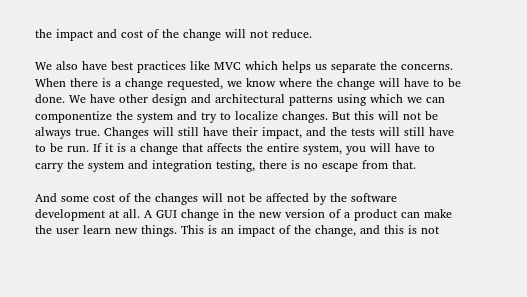the impact and cost of the change will not reduce.

We also have best practices like MVC which helps us separate the concerns. When there is a change requested, we know where the change will have to be done. We have other design and architectural patterns using which we can componentize the system and try to localize changes. But this will not be always true. Changes will still have their impact, and the tests will still have to be run. If it is a change that affects the entire system, you will have to carry the system and integration testing, there is no escape from that.

And some cost of the changes will not be affected by the software development at all. A GUI change in the new version of a product can make the user learn new things. This is an impact of the change, and this is not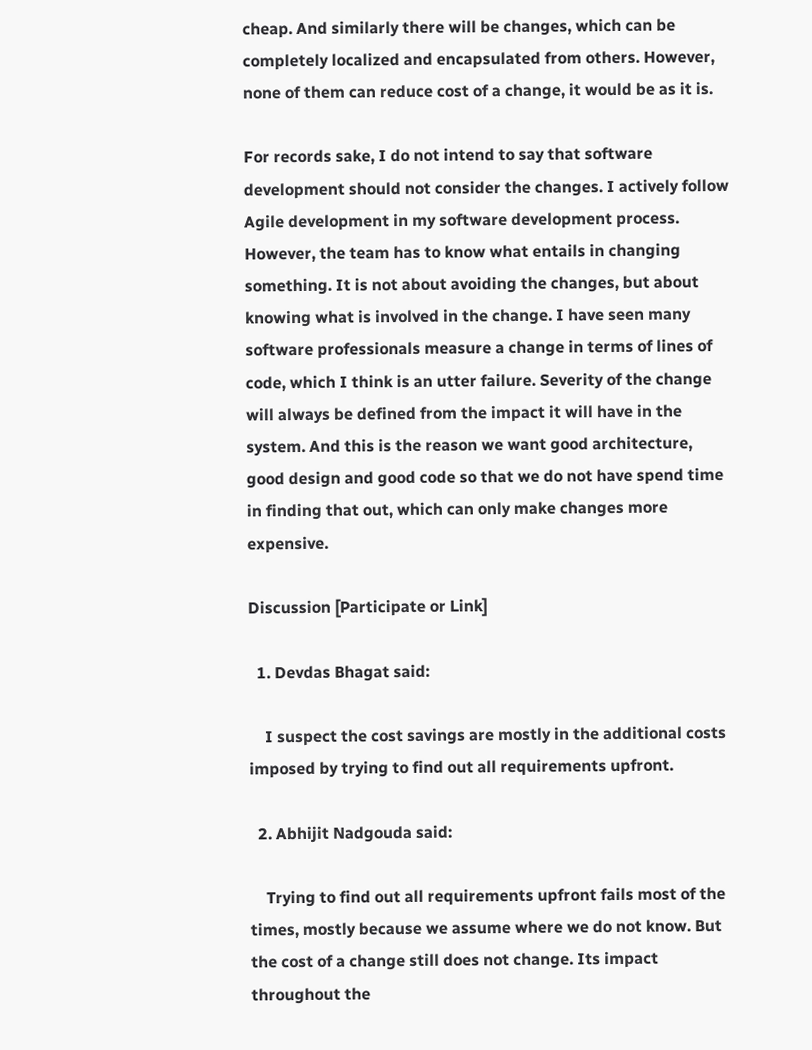cheap. And similarly there will be changes, which can be completely localized and encapsulated from others. However, none of them can reduce cost of a change, it would be as it is.

For records sake, I do not intend to say that software development should not consider the changes. I actively follow Agile development in my software development process. However, the team has to know what entails in changing something. It is not about avoiding the changes, but about knowing what is involved in the change. I have seen many software professionals measure a change in terms of lines of code, which I think is an utter failure. Severity of the change will always be defined from the impact it will have in the system. And this is the reason we want good architecture, good design and good code so that we do not have spend time in finding that out, which can only make changes more expensive.

Discussion [Participate or Link]

  1. Devdas Bhagat said:

    I suspect the cost savings are mostly in the additional costs imposed by trying to find out all requirements upfront.

  2. Abhijit Nadgouda said:

    Trying to find out all requirements upfront fails most of the times, mostly because we assume where we do not know. But the cost of a change still does not change. Its impact throughout the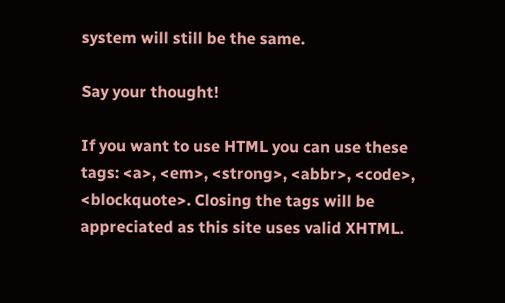system will still be the same.

Say your thought!

If you want to use HTML you can use these tags: <a>, <em>, <strong>, <abbr>, <code>, <blockquote>. Closing the tags will be appreciated as this site uses valid XHTML.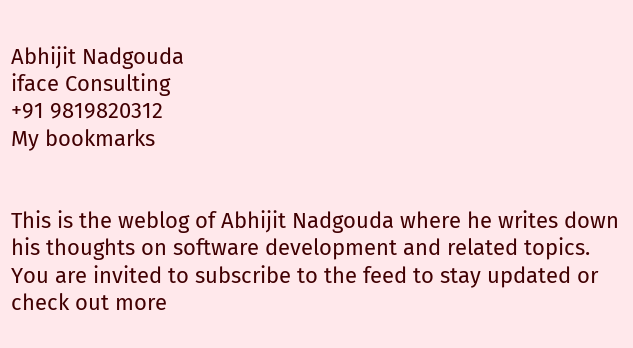Abhijit Nadgouda
iface Consulting
+91 9819820312
My bookmarks


This is the weblog of Abhijit Nadgouda where he writes down his thoughts on software development and related topics. You are invited to subscribe to the feed to stay updated or check out more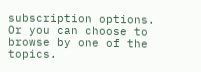subscription options. Or you can choose to browse by one of the topics.